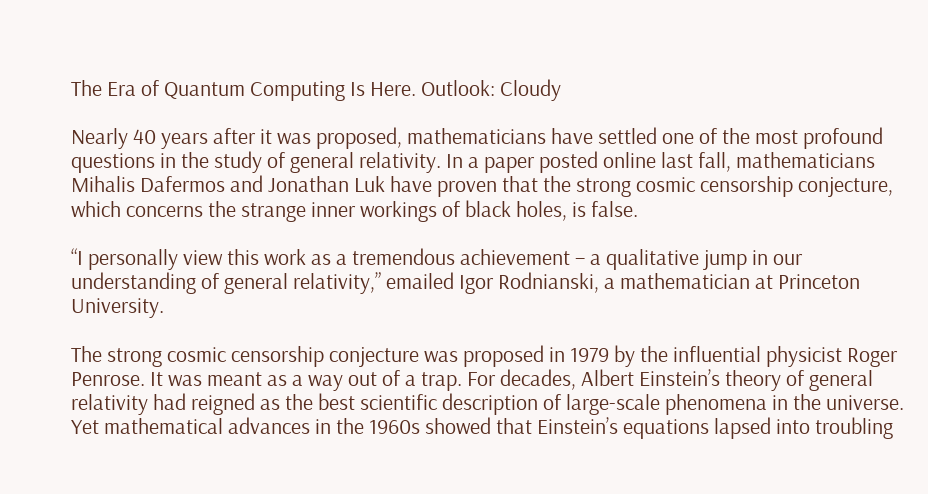The Era of Quantum Computing Is Here. Outlook: Cloudy

Nearly 40 years after it was proposed, mathematicians have settled one of the most profound questions in the study of general relativity. In a paper posted online last fall, mathematicians Mihalis Dafermos and Jonathan Luk have proven that the strong cosmic censorship conjecture, which concerns the strange inner workings of black holes, is false.

“I personally view this work as a tremendous achievement – a qualitative jump in our understanding of general relativity,” emailed Igor Rodnianski, a mathematician at Princeton University.

The strong cosmic censorship conjecture was proposed in 1979 by the influential physicist Roger Penrose. It was meant as a way out of a trap. For decades, Albert Einstein’s theory of general relativity had reigned as the best scientific description of large-scale phenomena in the universe. Yet mathematical advances in the 1960s showed that Einstein’s equations lapsed into troubling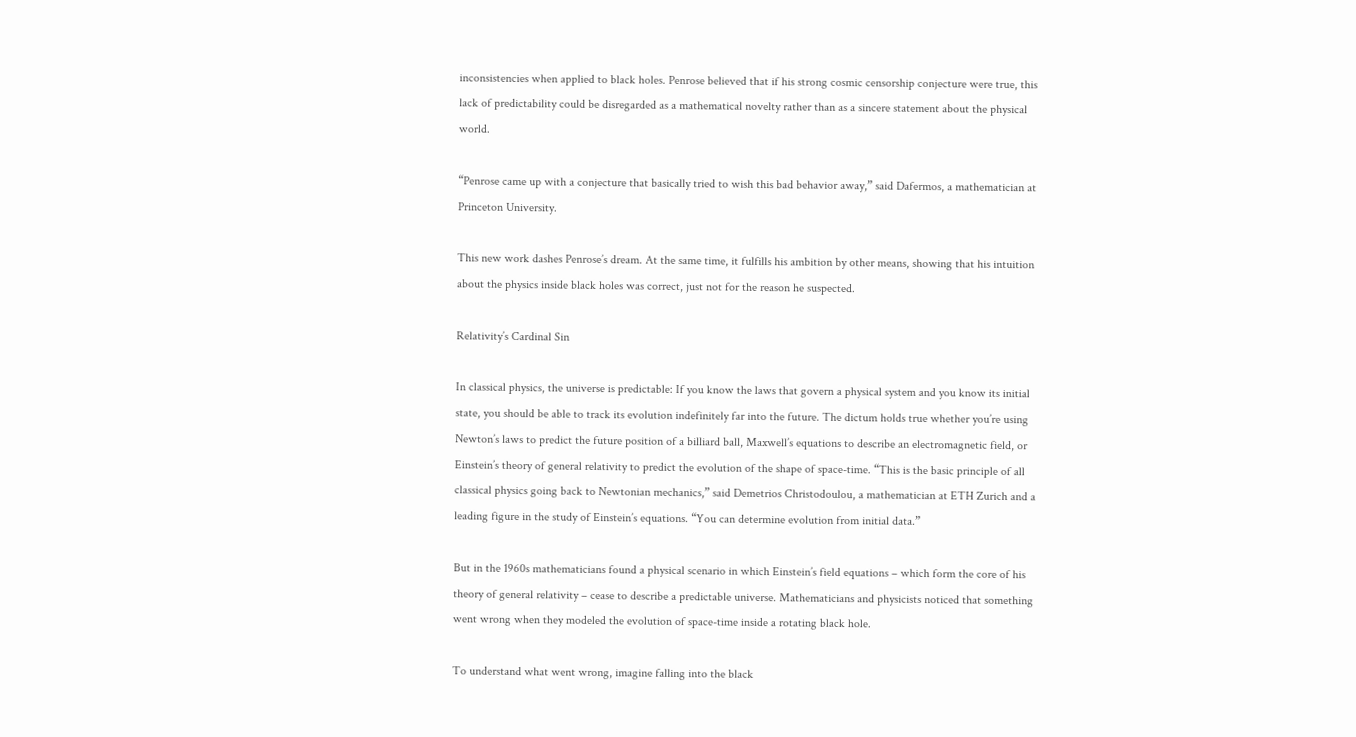inconsistencies when applied to black holes. Penrose believed that if his strong cosmic censorship conjecture were true, this lack of predictability could be disregarded as a mathematical novelty rather than as a sincere statement about the physical world.

“Penrose came up with a conjecture that basically tried to wish this bad behavior away,” said Dafermos, a mathematician at Princeton University.

This new work dashes Penrose’s dream. At the same time, it fulfills his ambition by other means, showing that his intuition about the physics inside black holes was correct, just not for the reason he suspected.

Relativity’s Cardinal Sin

In classical physics, the universe is predictable: If you know the laws that govern a physical system and you know its initial state, you should be able to track its evolution indefinitely far into the future. The dictum holds true whether you’re using Newton’s laws to predict the future position of a billiard ball, Maxwell’s equations to describe an electromagnetic field, or Einstein’s theory of general relativity to predict the evolution of the shape of space-time. “This is the basic principle of all classical physics going back to Newtonian mechanics,” said Demetrios Christodoulou, a mathematician at ETH Zurich and a leading figure in the study of Einstein’s equations. “You can determine evolution from initial data.”

But in the 1960s mathematicians found a physical scenario in which Einstein’s field equations – which form the core of his theory of general relativity – cease to describe a predictable universe. Mathematicians and physicists noticed that something went wrong when they modeled the evolution of space-time inside a rotating black hole.

To understand what went wrong, imagine falling into the black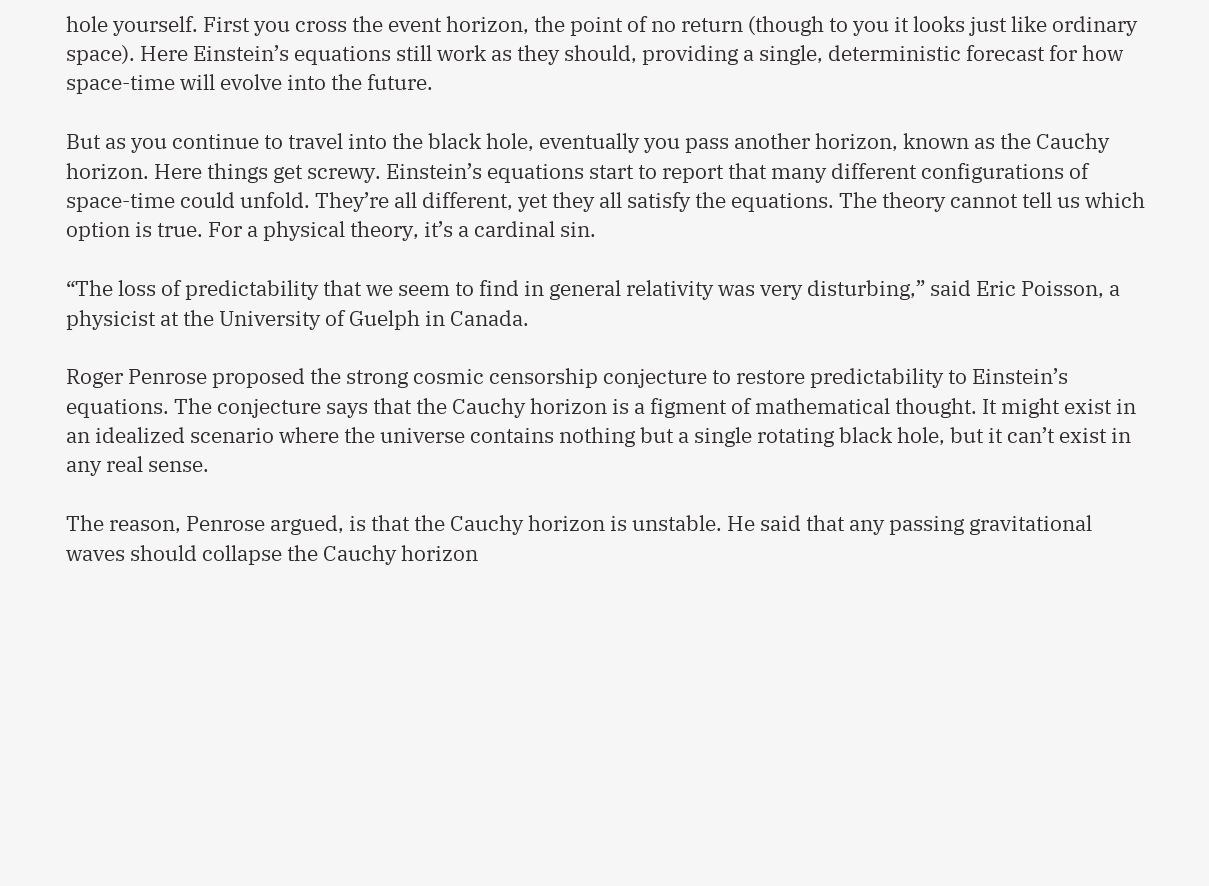hole yourself. First you cross the event horizon, the point of no return (though to you it looks just like ordinary space). Here Einstein’s equations still work as they should, providing a single, deterministic forecast for how space-time will evolve into the future.

But as you continue to travel into the black hole, eventually you pass another horizon, known as the Cauchy horizon. Here things get screwy. Einstein’s equations start to report that many different configurations of space-time could unfold. They’re all different, yet they all satisfy the equations. The theory cannot tell us which option is true. For a physical theory, it’s a cardinal sin.

“The loss of predictability that we seem to find in general relativity was very disturbing,” said Eric Poisson, a physicist at the University of Guelph in Canada.

Roger Penrose proposed the strong cosmic censorship conjecture to restore predictability to Einstein’s equations. The conjecture says that the Cauchy horizon is a figment of mathematical thought. It might exist in an idealized scenario where the universe contains nothing but a single rotating black hole, but it can’t exist in any real sense.

The reason, Penrose argued, is that the Cauchy horizon is unstable. He said that any passing gravitational waves should collapse the Cauchy horizon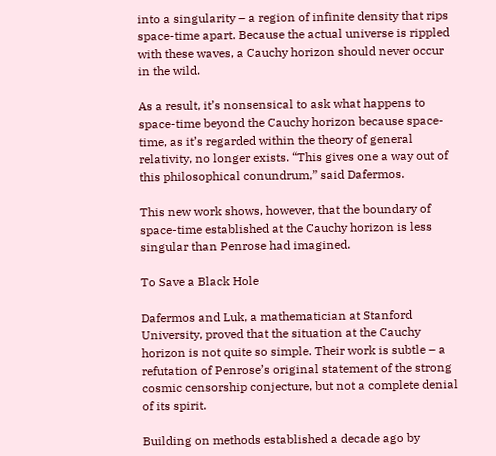into a singularity – a region of infinite density that rips space-time apart. Because the actual universe is rippled with these waves, a Cauchy horizon should never occur in the wild.

As a result, it’s nonsensical to ask what happens to space-time beyond the Cauchy horizon because space-time, as it’s regarded within the theory of general relativity, no longer exists. “This gives one a way out of this philosophical conundrum,” said Dafermos.

This new work shows, however, that the boundary of space-time established at the Cauchy horizon is less singular than Penrose had imagined.

To Save a Black Hole

Dafermos and Luk, a mathematician at Stanford University, proved that the situation at the Cauchy horizon is not quite so simple. Their work is subtle – a refutation of Penrose’s original statement of the strong cosmic censorship conjecture, but not a complete denial of its spirit.

Building on methods established a decade ago by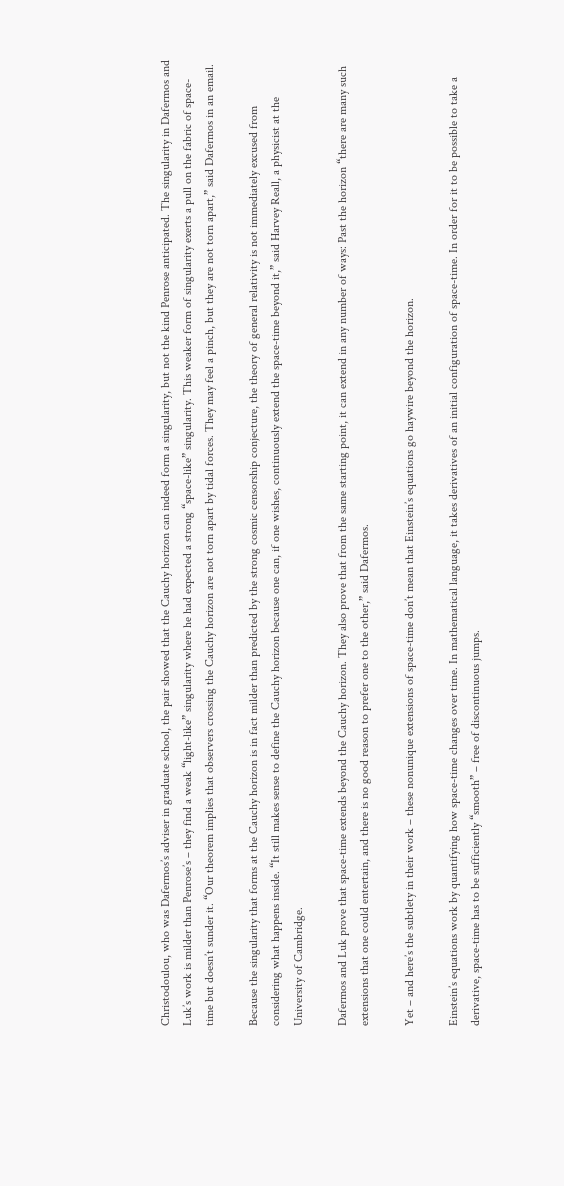Christodoulou, who was Dafermos’s adviser in graduate school, the pair showed that the Cauchy horizon can indeed form a singularity, but not the kind Penrose anticipated. The singularity in Dafermos and Luk’s work is milder than Penrose’s – they find a weak “light-like” singularity where he had expected a strong “space-like” singularity. This weaker form of singularity exerts a pull on the fabric of space-time but doesn’t sunder it. “Our theorem implies that observers crossing the Cauchy horizon are not torn apart by tidal forces. They may feel a pinch, but they are not torn apart,” said Dafermos in an email.

Because the singularity that forms at the Cauchy horizon is in fact milder than predicted by the strong cosmic censorship conjecture, the theory of general relativity is not immediately excused from considering what happens inside. “It still makes sense to define the Cauchy horizon because one can, if one wishes, continuously extend the space-time beyond it,” said Harvey Reall, a physicist at the University of Cambridge.

Dafermos and Luk prove that space-time extends beyond the Cauchy horizon. They also prove that from the same starting point, it can extend in any number of ways: Past the horizon “there are many such extensions that one could entertain, and there is no good reason to prefer one to the other,” said Dafermos.

Yet – and here’s the subtlety in their work – these nonunique extensions of space-time don’t mean that Einstein’s equations go haywire beyond the horizon.

Einstein’s equations work by quantifying how space-time changes over time. In mathematical language, it takes derivatives of an initial configuration of space-time. In order for it to be possible to take a derivative, space-time has to be sufficiently “smooth” – free of discontinuous jumps.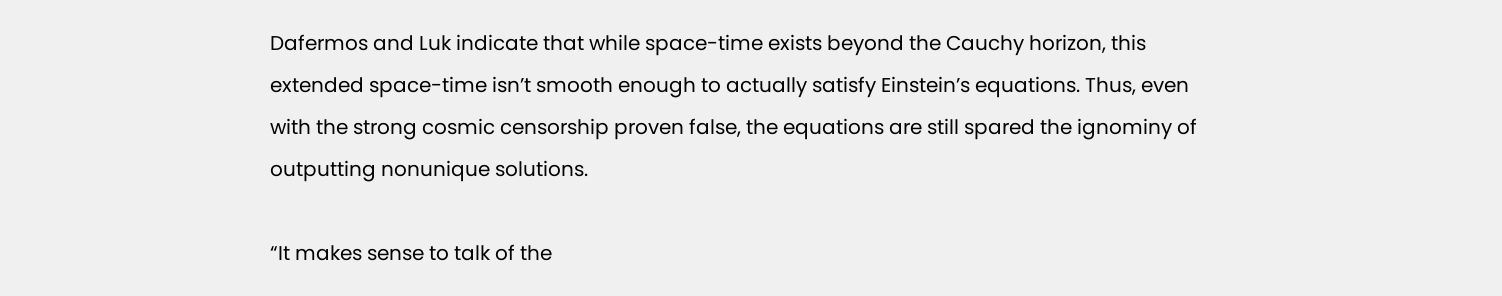Dafermos and Luk indicate that while space-time exists beyond the Cauchy horizon, this extended space-time isn’t smooth enough to actually satisfy Einstein’s equations. Thus, even with the strong cosmic censorship proven false, the equations are still spared the ignominy of outputting nonunique solutions.

“It makes sense to talk of the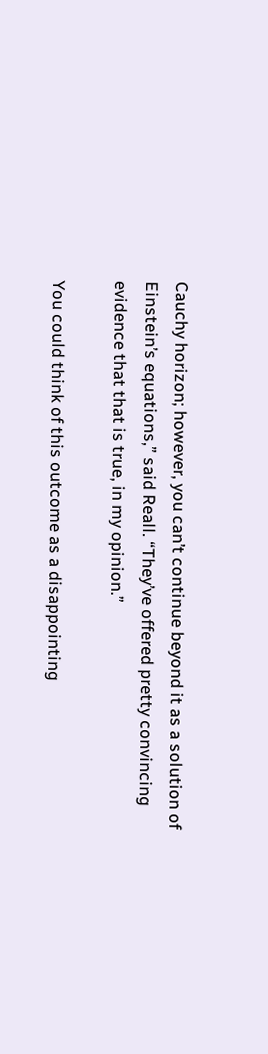Cauchy horizon; however, you can’t continue beyond it as a solution of Einstein’s equations,” said Reall. “They’ve offered pretty convincing evidence that that is true, in my opinion.”

You could think of this outcome as a disappointing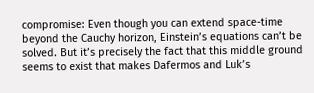compromise: Even though you can extend space-time beyond the Cauchy horizon, Einstein’s equations can’t be solved. But it’s precisely the fact that this middle ground seems to exist that makes Dafermos and Luk’s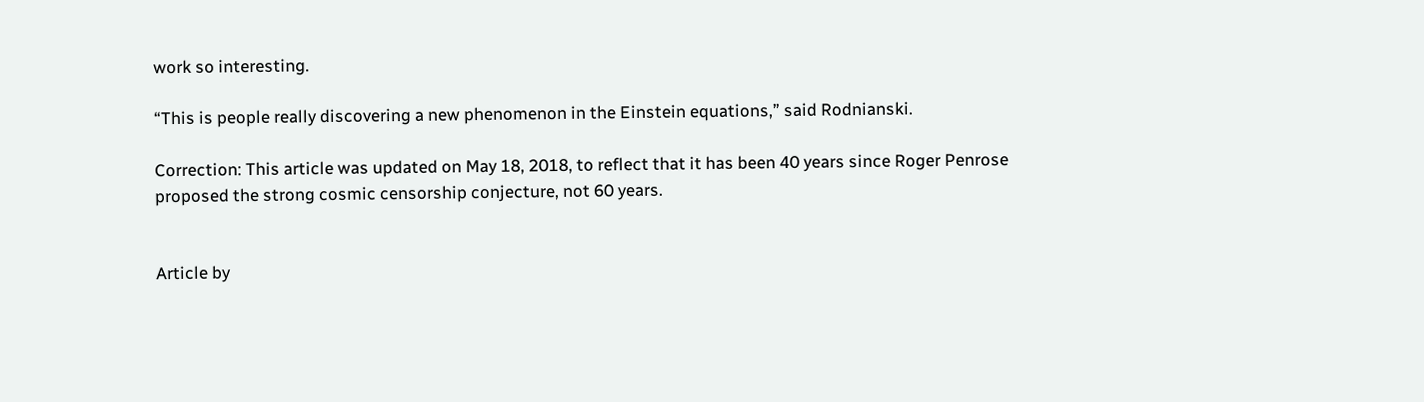work so interesting.

“This is people really discovering a new phenomenon in the Einstein equations,” said Rodnianski.

Correction: This article was updated on May 18, 2018, to reflect that it has been 40 years since Roger Penrose proposed the strong cosmic censorship conjecture, not 60 years.


Article by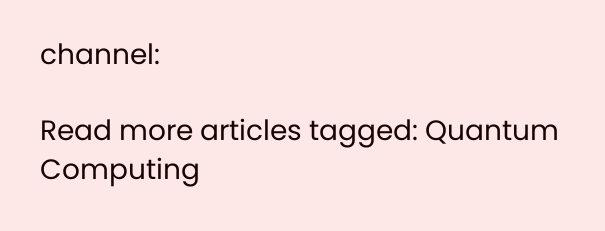channel:

Read more articles tagged: Quantum Computing